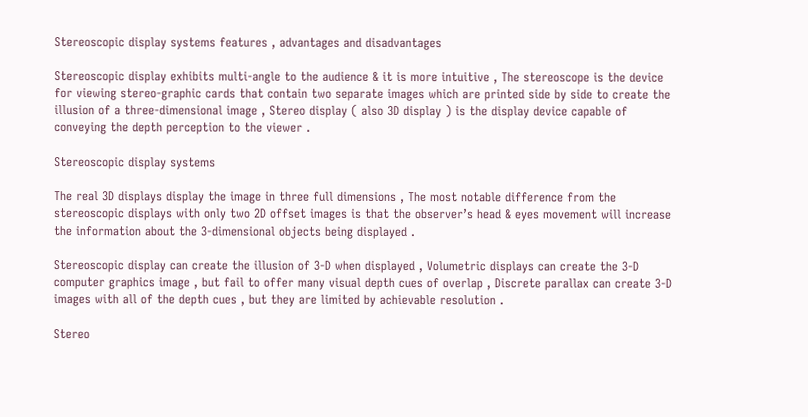Stereoscopic display systems features , advantages and disadvantages

Stereoscopic display exhibits multi-angle to the audience & it is more intuitive , The stereoscope is the device for viewing stereo-graphic cards that contain two separate images which are printed side by side to create the illusion of a three-dimensional image , Stereo display ( also 3D display ) is the display device capable of conveying the depth perception to the viewer .

Stereoscopic display systems

The real 3D displays display the image in three full dimensions , The most notable difference from the stereoscopic displays with only two 2D offset images is that the observer’s head & eyes movement will increase the information about the 3-dimensional objects being displayed .

Stereoscopic display can create the illusion of 3-D when displayed , Volumetric displays can create the 3-D computer graphics image , but fail to offer many visual depth cues of overlap , Discrete parallax can create 3-D images with all of the depth cues , but they are limited by achievable resolution .

Stereo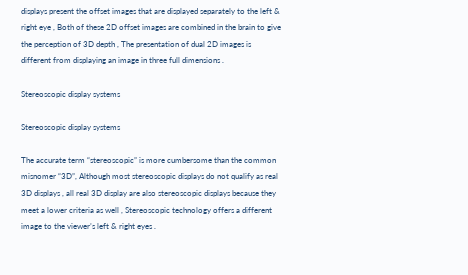displays present the offset images that are displayed separately to the left & right eye , Both of these 2D offset images are combined in the brain to give the perception of 3D depth , The presentation of dual 2D images is different from displaying an image in three full dimensions .

Stereoscopic display systems

Stereoscopic display systems

The accurate term “stereoscopic” is more cumbersome than the common misnomer “3D”, Although most stereoscopic displays do not qualify as real 3D displays , all real 3D display are also stereoscopic displays because they meet a lower criteria as well , Stereoscopic technology offers a different image to the viewer’s left & right eyes .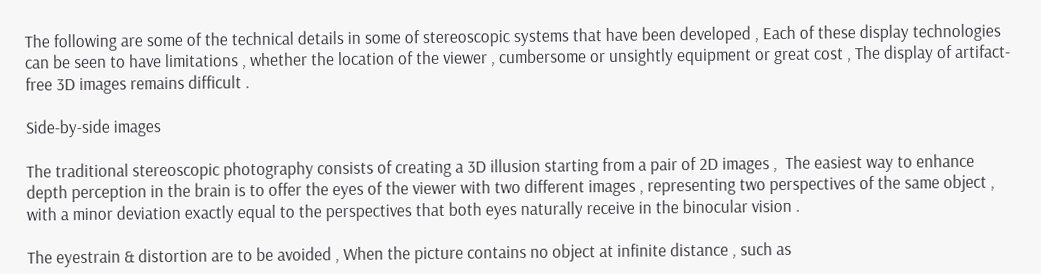The following are some of the technical details in some of stereoscopic systems that have been developed , Each of these display technologies can be seen to have limitations , whether the location of the viewer , cumbersome or unsightly equipment or great cost , The display of artifact-free 3D images remains difficult .

Side-by-side images

The traditional stereoscopic photography consists of creating a 3D illusion starting from a pair of 2D images ,  The easiest way to enhance depth perception in the brain is to offer the eyes of the viewer with two different images , representing two perspectives of the same object , with a minor deviation exactly equal to the perspectives that both eyes naturally receive in the binocular vision .

The eyestrain & distortion are to be avoided , When the picture contains no object at infinite distance , such as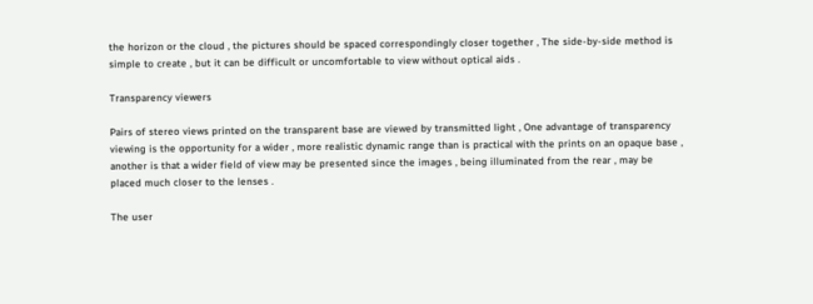the horizon or the cloud , the pictures should be spaced correspondingly closer together , The side-by-side method is simple to create , but it can be difficult or uncomfortable to view without optical aids .

Transparency viewers

Pairs of stereo views printed on the transparent base are viewed by transmitted light , One advantage of transparency viewing is the opportunity for a wider , more realistic dynamic range than is practical with the prints on an opaque base , another is that a wider field of view may be presented since the images , being illuminated from the rear , may be placed much closer to the lenses .

The user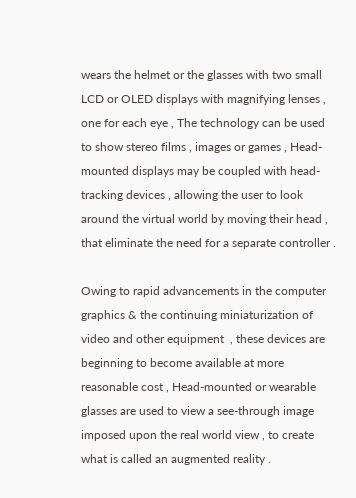wears the helmet or the glasses with two small LCD or OLED displays with magnifying lenses , one for each eye , The technology can be used to show stereo films , images or games , Head-mounted displays may be coupled with head-tracking devices , allowing the user to look around the virtual world by moving their head , that eliminate the need for a separate controller .

Owing to rapid advancements in the computer graphics & the continuing miniaturization of video and other equipment  , these devices are beginning to become available at more reasonable cost , Head-mounted or wearable glasses are used to view a see-through image imposed upon the real world view , to create what is called an augmented reality .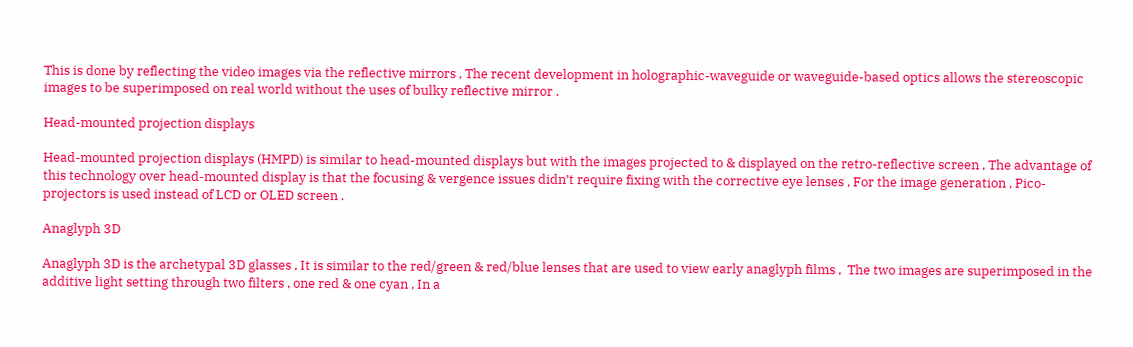This is done by reflecting the video images via the reflective mirrors , The recent development in holographic-waveguide or waveguide-based optics allows the stereoscopic images to be superimposed on real world without the uses of bulky reflective mirror .

Head-mounted projection displays

Head-mounted projection displays (HMPD) is similar to head-mounted displays but with the images projected to & displayed on the retro-reflective screen , The advantage of this technology over head-mounted display is that the focusing & vergence issues didn’t require fixing with the corrective eye lenses , For the image generation , Pico-projectors is used instead of LCD or OLED screen .

Anaglyph 3D

Anaglyph 3D is the archetypal 3D glasses , It is similar to the red/green & red/blue lenses that are used to view early anaglyph films ,  The two images are superimposed in the additive light setting through two filters , one red & one cyan , In a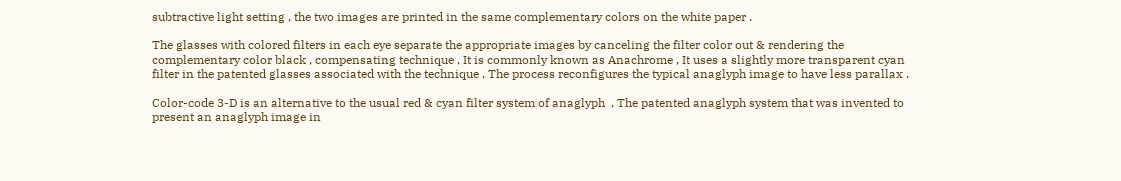subtractive light setting , the two images are printed in the same complementary colors on the white paper .

The glasses with colored filters in each eye separate the appropriate images by canceling the filter color out & rendering the complementary color black , compensating technique , It is commonly known as Anachrome , It uses a slightly more transparent cyan filter in the patented glasses associated with the technique , The process reconfigures the typical anaglyph image to have less parallax .

Color-code 3-D is an alternative to the usual red & cyan filter system of anaglyph  , The patented anaglyph system that was invented to present an anaglyph image in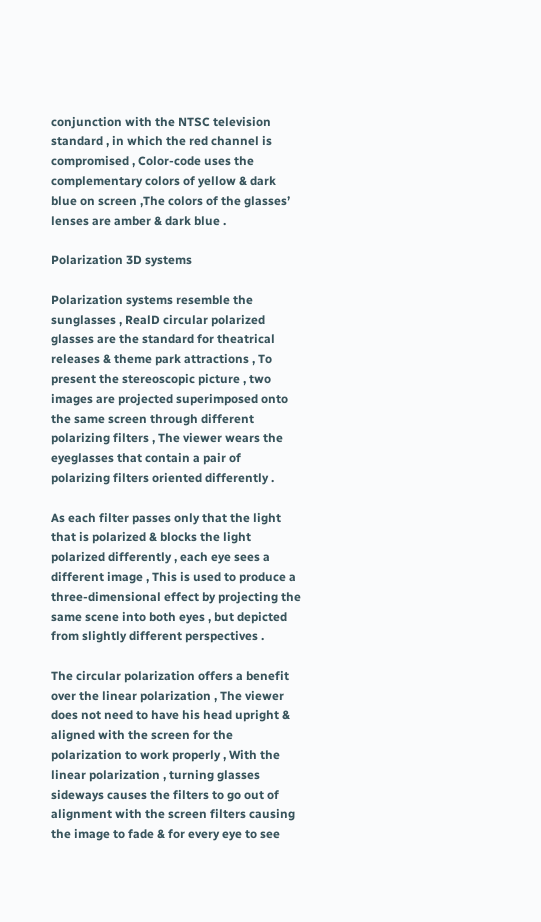conjunction with the NTSC television standard , in which the red channel is compromised , Color-code uses the complementary colors of yellow & dark blue on screen ,The colors of the glasses’ lenses are amber & dark blue .

Polarization 3D systems

Polarization systems resemble the sunglasses , RealD circular polarized glasses are the standard for theatrical releases & theme park attractions , To present the stereoscopic picture , two images are projected superimposed onto the same screen through different polarizing filters , The viewer wears the eyeglasses that contain a pair of polarizing filters oriented differently .

As each filter passes only that the light that is polarized & blocks the light polarized differently , each eye sees a different image , This is used to produce a three-dimensional effect by projecting the same scene into both eyes , but depicted from slightly different perspectives .

The circular polarization offers a benefit over the linear polarization , The viewer does not need to have his head upright & aligned with the screen for the polarization to work properly , With the linear polarization , turning glasses sideways causes the filters to go out of alignment with the screen filters causing the image to fade & for every eye to see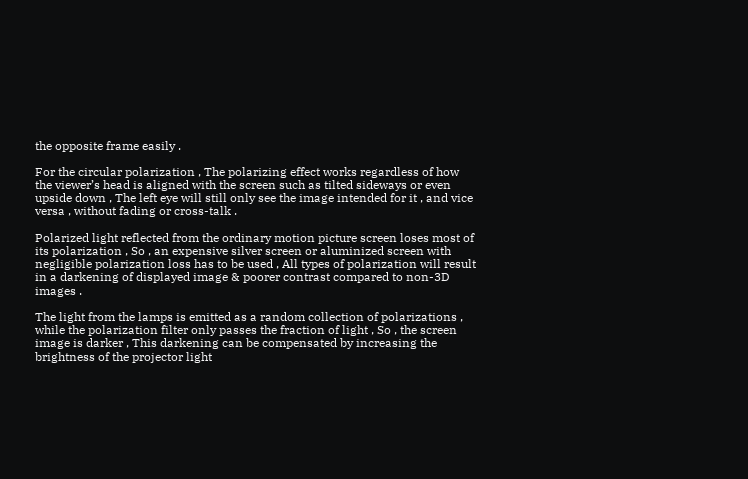the opposite frame easily .

For the circular polarization , The polarizing effect works regardless of how the viewer’s head is aligned with the screen such as tilted sideways or even upside down , The left eye will still only see the image intended for it , and vice versa , without fading or cross-talk .

Polarized light reflected from the ordinary motion picture screen loses most of its polarization , So , an expensive silver screen or aluminized screen with negligible polarization loss has to be used , All types of polarization will result in a darkening of displayed image & poorer contrast compared to non-3D images .

The light from the lamps is emitted as a random collection of polarizations , while the polarization filter only passes the fraction of light , So , the screen image is darker , This darkening can be compensated by increasing the brightness of the projector light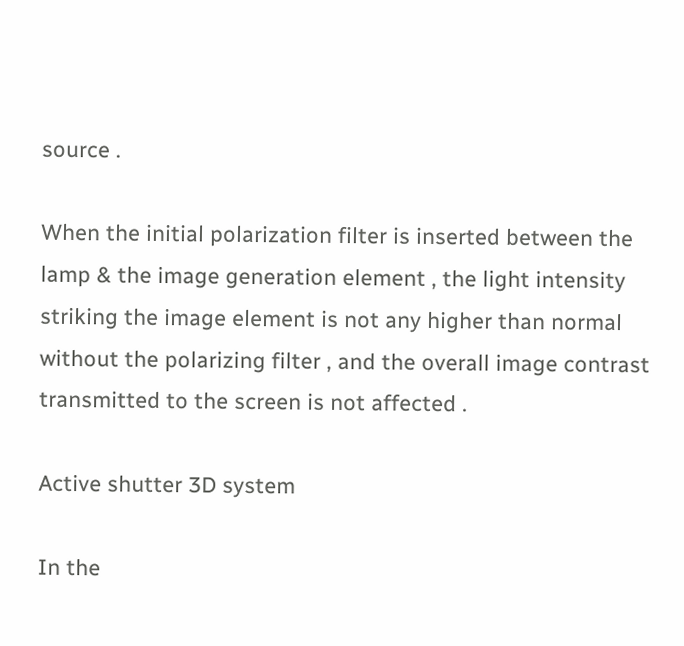source .

When the initial polarization filter is inserted between the lamp & the image generation element , the light intensity striking the image element is not any higher than normal without the polarizing filter , and the overall image contrast transmitted to the screen is not affected .

Active shutter 3D system

In the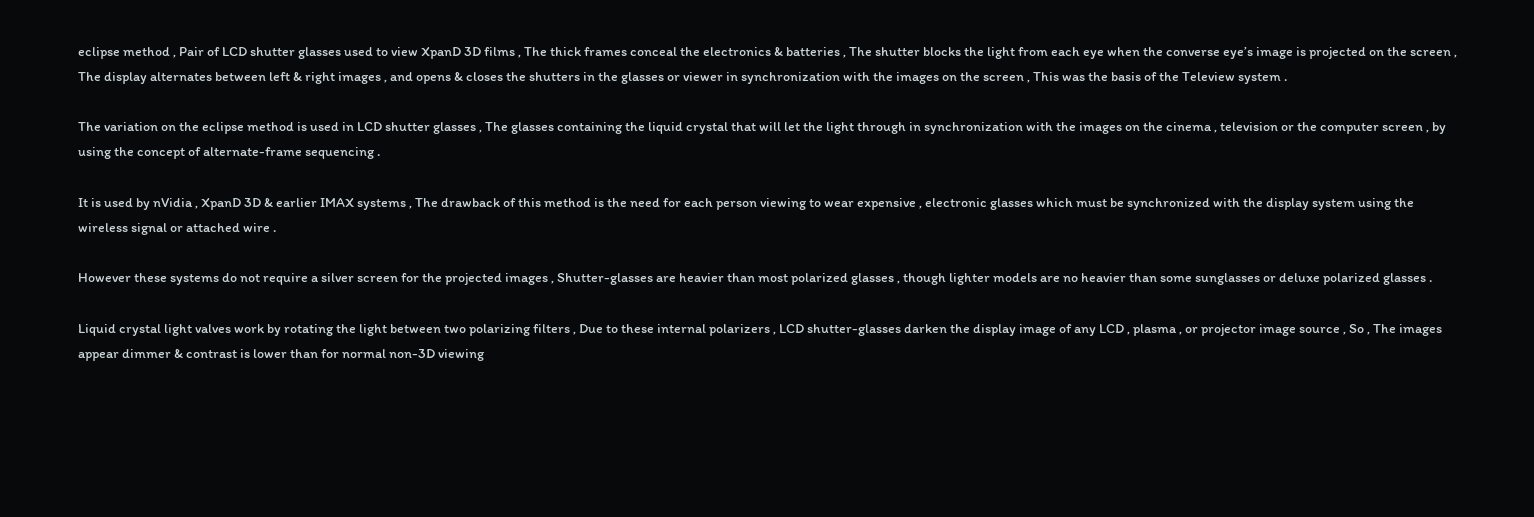eclipse method , Pair of LCD shutter glasses used to view XpanD 3D films , The thick frames conceal the electronics & batteries , The shutter blocks the light from each eye when the converse eye’s image is projected on the screen , The display alternates between left & right images , and opens & closes the shutters in the glasses or viewer in synchronization with the images on the screen , This was the basis of the Teleview system .

The variation on the eclipse method is used in LCD shutter glasses , The glasses containing the liquid crystal that will let the light through in synchronization with the images on the cinema , television or the computer screen , by using the concept of alternate-frame sequencing .

It is used by nVidia , XpanD 3D & earlier IMAX systems , The drawback of this method is the need for each person viewing to wear expensive , electronic glasses which must be synchronized with the display system using the wireless signal or attached wire .

However these systems do not require a silver screen for the projected images , Shutter-glasses are heavier than most polarized glasses , though lighter models are no heavier than some sunglasses or deluxe polarized glasses .

Liquid crystal light valves work by rotating the light between two polarizing filters , Due to these internal polarizers , LCD shutter-glasses darken the display image of any LCD , plasma , or projector image source , So , The images appear dimmer & contrast is lower than for normal non-3D viewing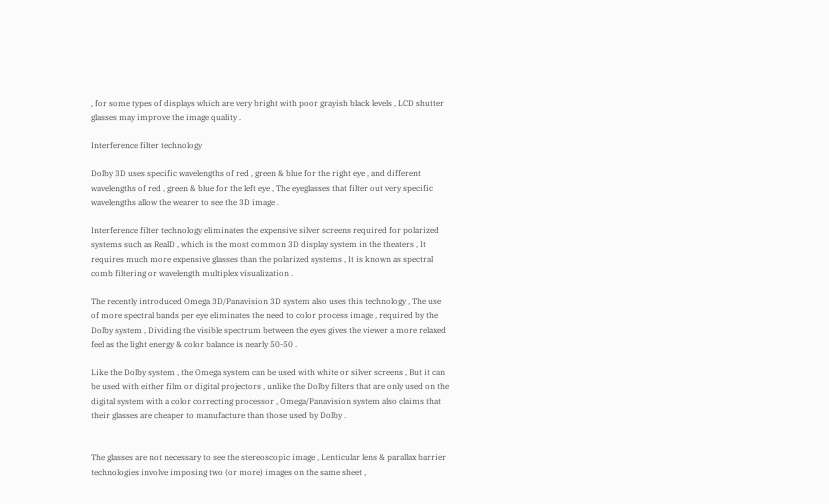, for some types of displays which are very bright with poor grayish black levels , LCD shutter glasses may improve the image quality .

Interference filter technology

Dolby 3D uses specific wavelengths of red , green & blue for the right eye , and different wavelengths of red , green & blue for the left eye , The eyeglasses that filter out very specific wavelengths allow the wearer to see the 3D image .

Interference filter technology eliminates the expensive silver screens required for polarized systems such as RealD , which is the most common 3D display system in the theaters , It requires much more expensive glasses than the polarized systems , It is known as spectral comb filtering or wavelength multiplex visualization .

The recently introduced Omega 3D/Panavision 3D system also uses this technology , The use of more spectral bands per eye eliminates the need to color process image , required by the Dolby system , Dividing the visible spectrum between the eyes gives the viewer a more relaxed feel as the light energy & color balance is nearly 50-50 .

Like the Dolby system , the Omega system can be used with white or silver screens , But it can be used with either film or digital projectors , unlike the Dolby filters that are only used on the digital system with a color correcting processor , Omega/Panavision system also claims that their glasses are cheaper to manufacture than those used by Dolby .


The glasses are not necessary to see the stereoscopic image , Lenticular lens & parallax barrier technologies involve imposing two (or more) images on the same sheet ,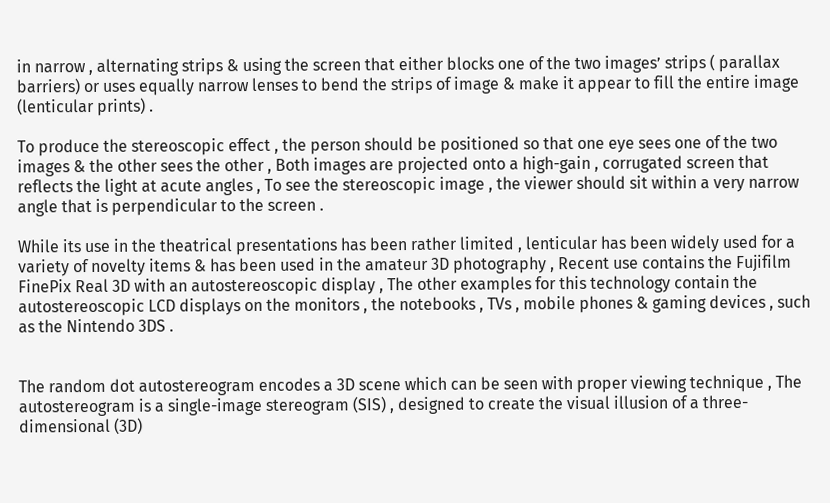in narrow , alternating strips & using the screen that either blocks one of the two images’ strips ( parallax barriers) or uses equally narrow lenses to bend the strips of image & make it appear to fill the entire image (lenticular prints) .

To produce the stereoscopic effect , the person should be positioned so that one eye sees one of the two images & the other sees the other , Both images are projected onto a high-gain , corrugated screen that reflects the light at acute angles , To see the stereoscopic image , the viewer should sit within a very narrow angle that is perpendicular to the screen .

While its use in the theatrical presentations has been rather limited , lenticular has been widely used for a variety of novelty items & has been used in the amateur 3D photography , Recent use contains the Fujifilm FinePix Real 3D with an autostereoscopic display , The other examples for this technology contain the autostereoscopic LCD displays on the monitors , the notebooks , TVs , mobile phones & gaming devices , such as the Nintendo 3DS .


The random dot autostereogram encodes a 3D scene which can be seen with proper viewing technique , The autostereogram is a single-image stereogram (SIS) , designed to create the visual illusion of a three-dimensional (3D)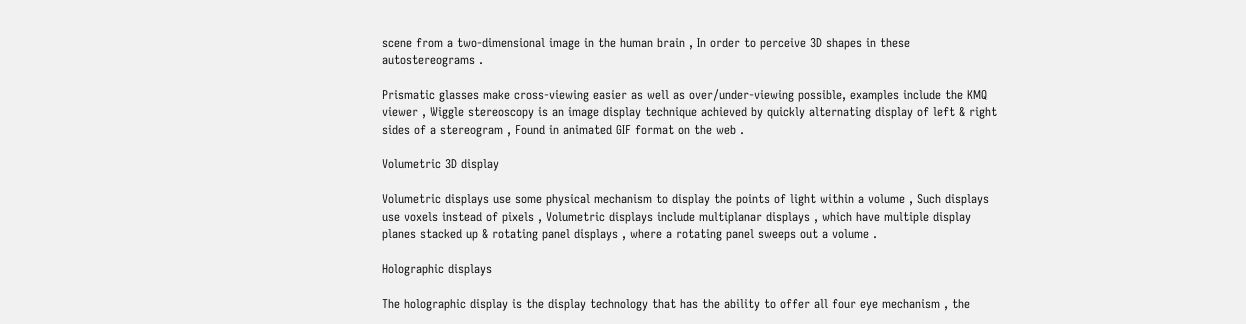scene from a two-dimensional image in the human brain , In order to perceive 3D shapes in these autostereograms .

Prismatic glasses make cross-viewing easier as well as over/under-viewing possible, examples include the KMQ viewer , Wiggle stereoscopy is an image display technique achieved by quickly alternating display of left & right sides of a stereogram , Found in animated GIF format on the web .

Volumetric 3D display

Volumetric displays use some physical mechanism to display the points of light within a volume , Such displays use voxels instead of pixels , Volumetric displays include multiplanar displays , which have multiple display planes stacked up & rotating panel displays , where a rotating panel sweeps out a volume .

Holographic displays

The holographic display is the display technology that has the ability to offer all four eye mechanism , the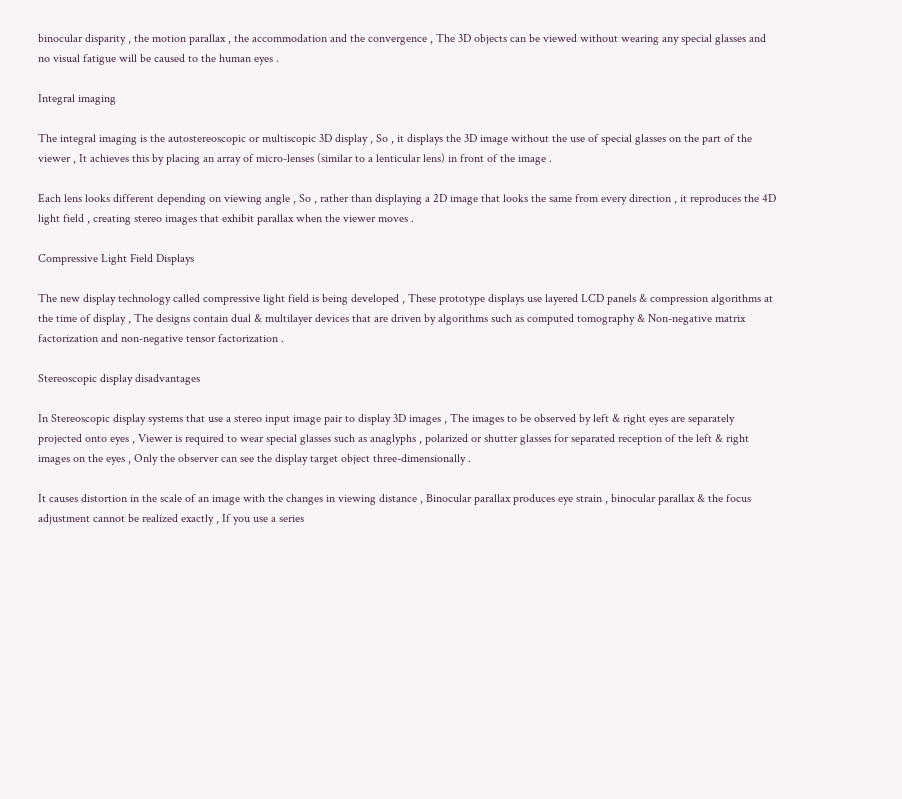binocular disparity , the motion parallax , the accommodation and the convergence , The 3D objects can be viewed without wearing any special glasses and no visual fatigue will be caused to the human eyes .

Integral imaging

The integral imaging is the autostereoscopic or multiscopic 3D display , So , it displays the 3D image without the use of special glasses on the part of the viewer , It achieves this by placing an array of micro-lenses (similar to a lenticular lens) in front of the image .

Each lens looks different depending on viewing angle , So , rather than displaying a 2D image that looks the same from every direction , it reproduces the 4D light field , creating stereo images that exhibit parallax when the viewer moves .

Compressive Light Field Displays

The new display technology called compressive light field is being developed , These prototype displays use layered LCD panels & compression algorithms at the time of display , The designs contain dual & multilayer devices that are driven by algorithms such as computed tomography & Non-negative matrix factorization and non-negative tensor factorization .

Stereoscopic display disadvantages

In Stereoscopic display systems that use a stereo input image pair to display 3D images , The images to be observed by left & right eyes are separately projected onto eyes , Viewer is required to wear special glasses such as anaglyphs , polarized or shutter glasses for separated reception of the left & right images on the eyes , Only the observer can see the display target object three-dimensionally .

It causes distortion in the scale of an image with the changes in viewing distance , Binocular parallax produces eye strain , binocular parallax & the focus adjustment cannot be realized exactly , If you use a series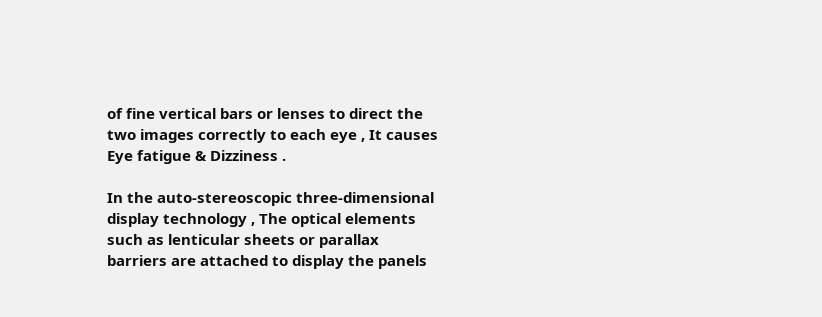of fine vertical bars or lenses to direct the two images correctly to each eye , It causes Eye fatigue & Dizziness .

In the auto-stereoscopic three-dimensional display technology , The optical elements such as lenticular sheets or parallax barriers are attached to display the panels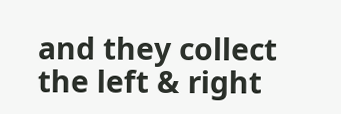and they collect the left & right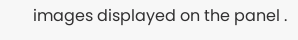images displayed on the panel .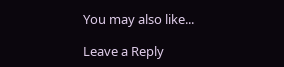You may also like...

Leave a Reply